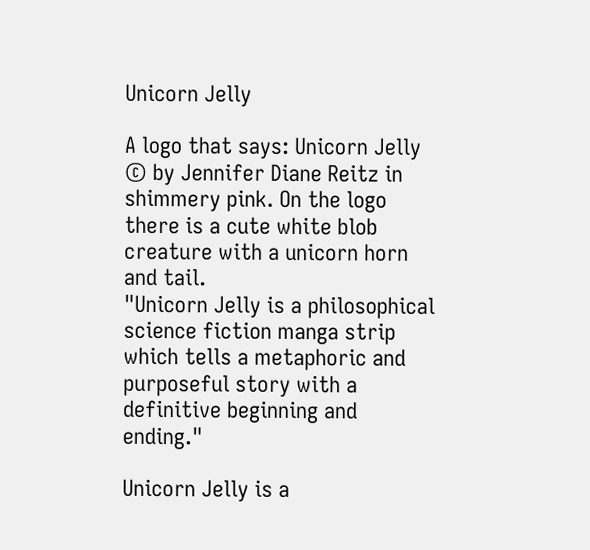Unicorn Jelly

A logo that says: Unicorn Jelly © by Jennifer Diane Reitz in shimmery pink. On the logo there is a cute white blob creature with a unicorn horn and tail.
"Unicorn Jelly is a philosophical science fiction manga strip which tells a metaphoric and purposeful story with a definitive beginning and ending."

Unicorn Jelly is a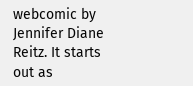webcomic by Jennifer Diane Reitz. It starts out as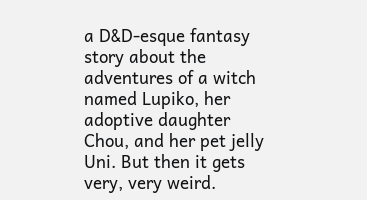a D&D-esque fantasy story about the adventures of a witch named Lupiko, her adoptive daughter Chou, and her pet jelly Uni. But then it gets very, very weird.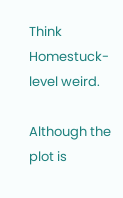Think Homestuck-level weird.

Although the plot is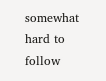somewhat hard to follow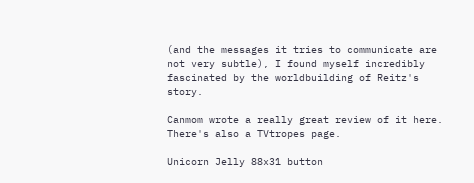(and the messages it tries to communicate are not very subtle), I found myself incredibly fascinated by the worldbuilding of Reitz's story.

Canmom wrote a really great review of it here. There's also a TVtropes page.

Unicorn Jelly 88x31 button